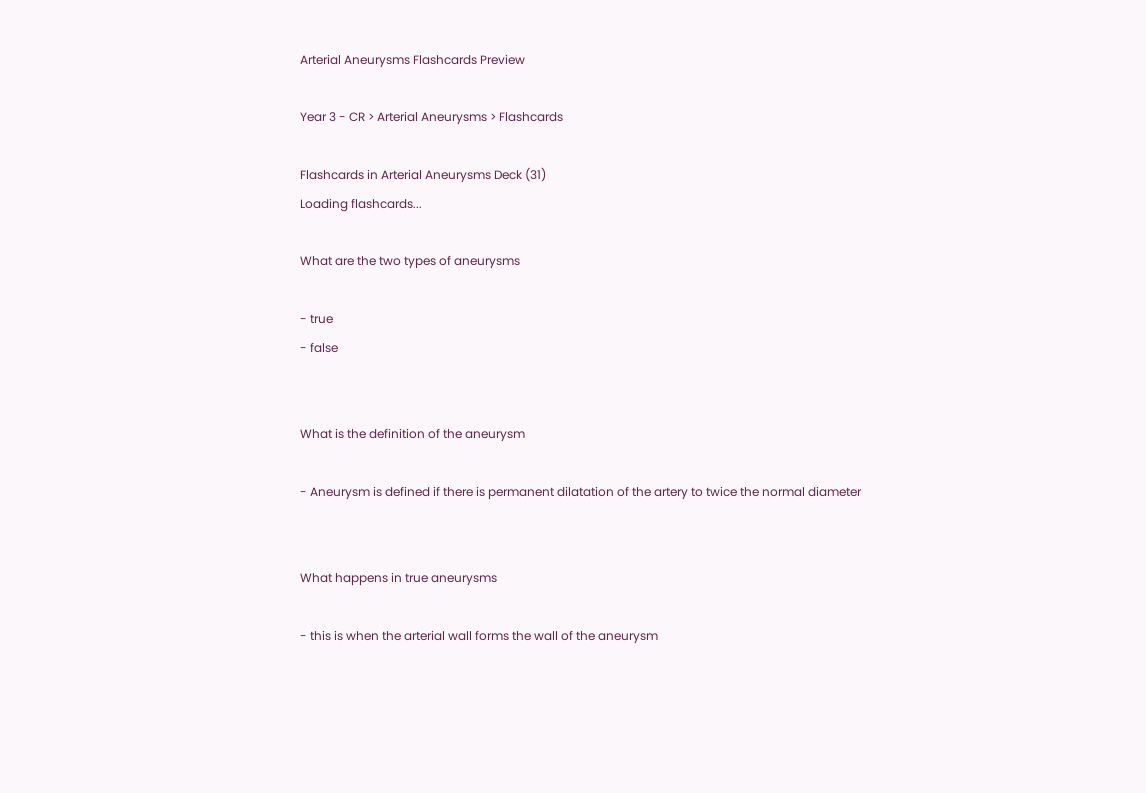Arterial Aneurysms Flashcards Preview

Year 3 - CR > Arterial Aneurysms > Flashcards

Flashcards in Arterial Aneurysms Deck (31)
Loading flashcards...

What are the two types of aneurysms

- true
- false


What is the definition of the aneurysm

- Aneurysm is defined if there is permanent dilatation of the artery to twice the normal diameter


What happens in true aneurysms

- this is when the arterial wall forms the wall of the aneurysm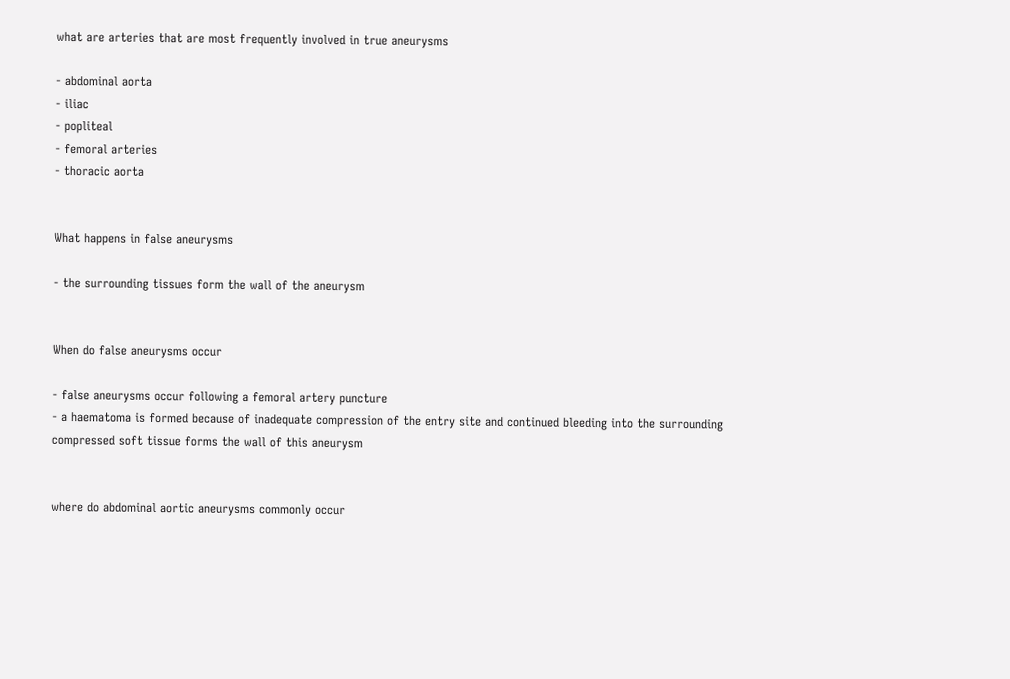what are arteries that are most frequently involved in true aneurysms

- abdominal aorta
- iliac
- popliteal
- femoral arteries
- thoracic aorta


What happens in false aneurysms

- the surrounding tissues form the wall of the aneurysm


When do false aneurysms occur

- false aneurysms occur following a femoral artery puncture
- a haematoma is formed because of inadequate compression of the entry site and continued bleeding into the surrounding compressed soft tissue forms the wall of this aneurysm


where do abdominal aortic aneurysms commonly occur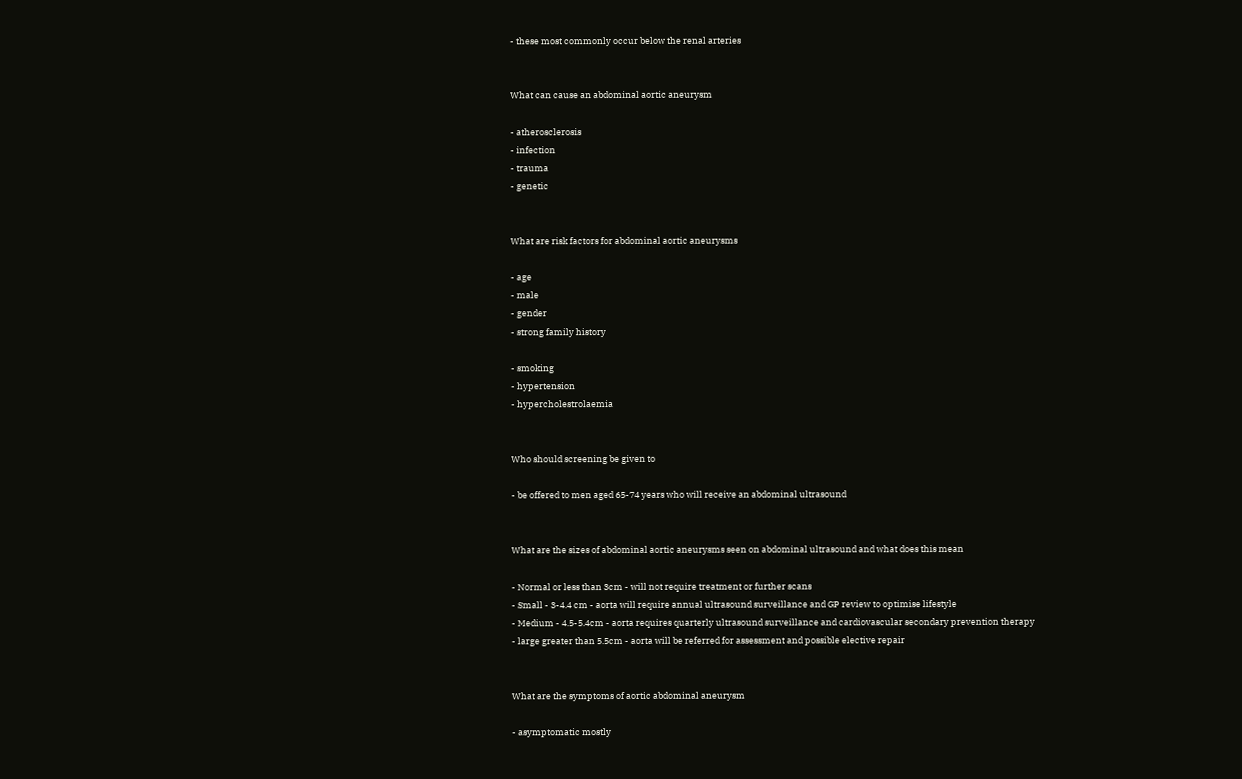- these most commonly occur below the renal arteries


What can cause an abdominal aortic aneurysm

- atherosclerosis
- infection
- trauma
- genetic


What are risk factors for abdominal aortic aneurysms

- age
- male
- gender
- strong family history

- smoking
- hypertension
- hypercholestrolaemia


Who should screening be given to

- be offered to men aged 65-74 years who will receive an abdominal ultrasound


What are the sizes of abdominal aortic aneurysms seen on abdominal ultrasound and what does this mean

- Normal or less than 3cm - will not require treatment or further scans
- Small - 3-4.4 cm - aorta will require annual ultrasound surveillance and GP review to optimise lifestyle
- Medium - 4.5-5.4cm - aorta requires quarterly ultrasound surveillance and cardiovascular secondary prevention therapy
- large greater than 5.5cm - aorta will be referred for assessment and possible elective repair


What are the symptoms of aortic abdominal aneurysm

- asymptomatic mostly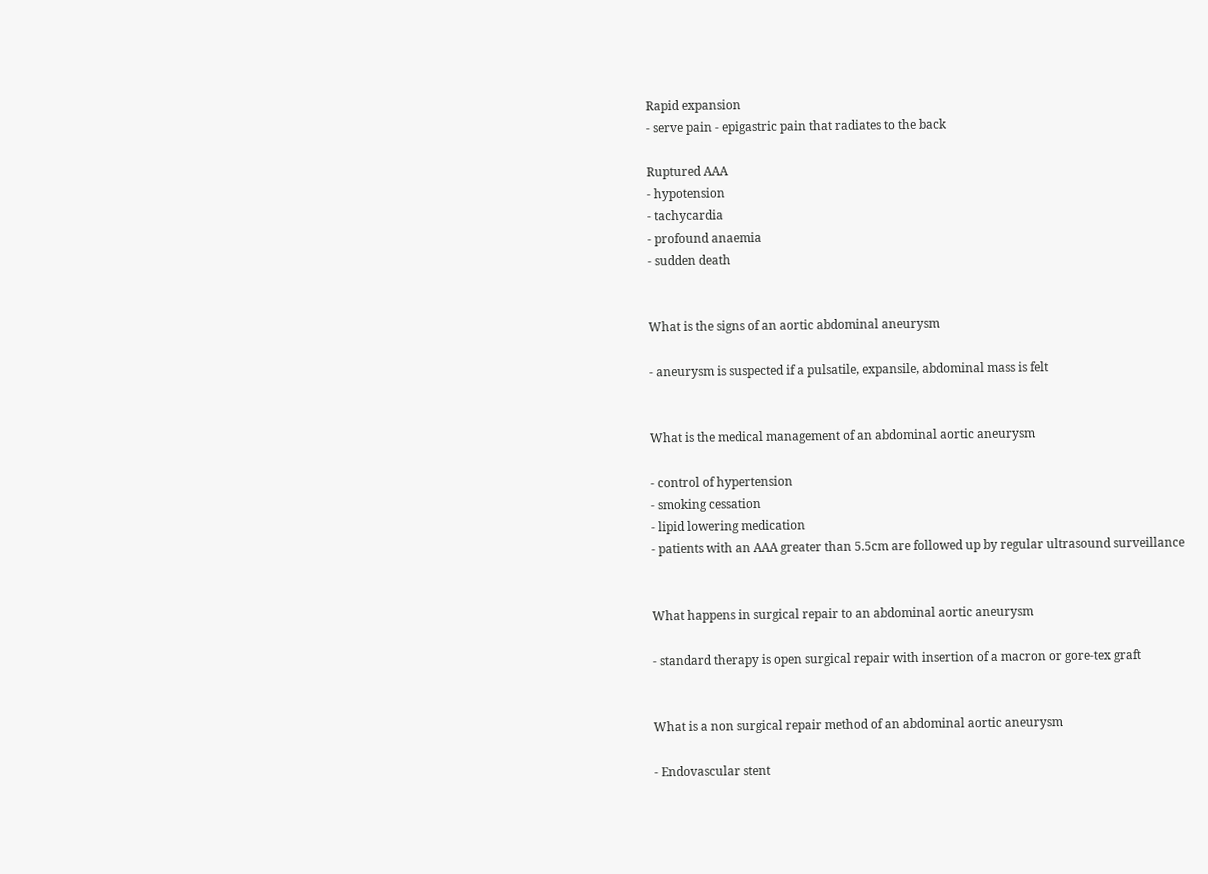Rapid expansion
- serve pain - epigastric pain that radiates to the back

Ruptured AAA
- hypotension
- tachycardia
- profound anaemia
- sudden death


What is the signs of an aortic abdominal aneurysm

- aneurysm is suspected if a pulsatile, expansile, abdominal mass is felt


What is the medical management of an abdominal aortic aneurysm

- control of hypertension
- smoking cessation
- lipid lowering medication
- patients with an AAA greater than 5.5cm are followed up by regular ultrasound surveillance


What happens in surgical repair to an abdominal aortic aneurysm

- standard therapy is open surgical repair with insertion of a macron or gore-tex graft


What is a non surgical repair method of an abdominal aortic aneurysm

- Endovascular stent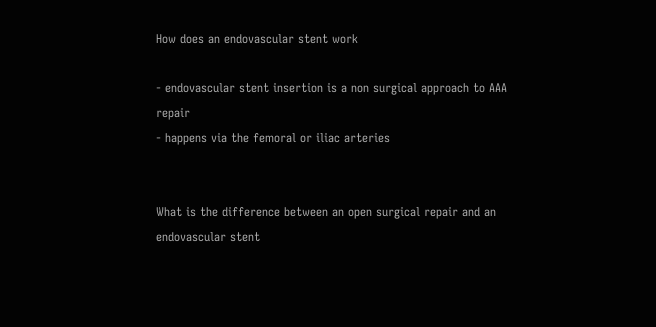How does an endovascular stent work

- endovascular stent insertion is a non surgical approach to AAA repair
- happens via the femoral or iliac arteries


What is the difference between an open surgical repair and an endovascular stent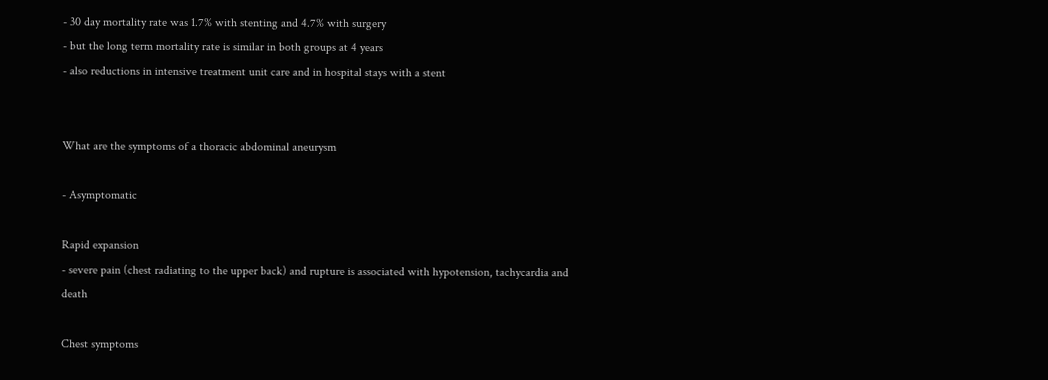- 30 day mortality rate was 1.7% with stenting and 4.7% with surgery
- but the long term mortality rate is similar in both groups at 4 years
- also reductions in intensive treatment unit care and in hospital stays with a stent


What are the symptoms of a thoracic abdominal aneurysm

- Asymptomatic

Rapid expansion
- severe pain (chest radiating to the upper back) and rupture is associated with hypotension, tachycardia and death

Chest symptoms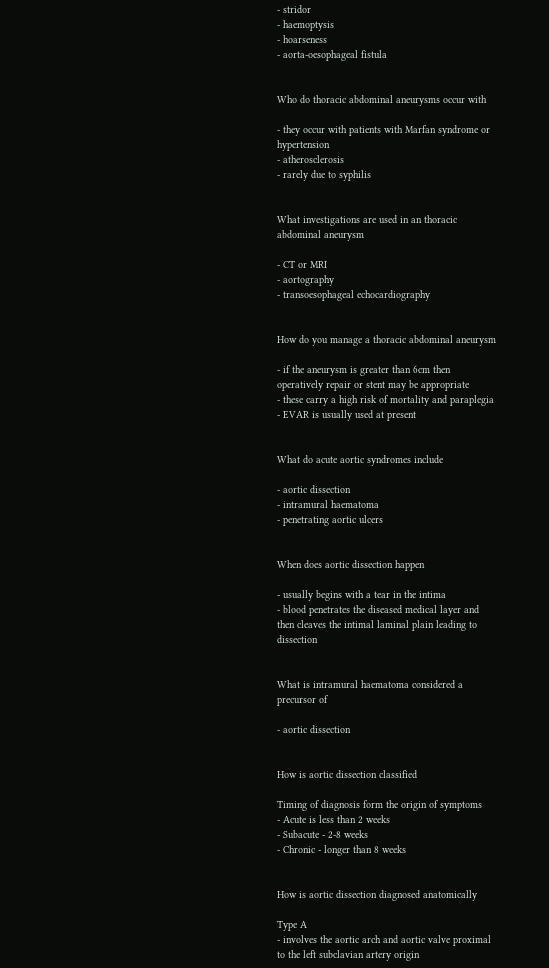- stridor
- haemoptysis
- hoarseness
- aorta-oesophageal fistula


Who do thoracic abdominal aneurysms occur with

- they occur with patients with Marfan syndrome or hypertension
- atherosclerosis
- rarely due to syphilis


What investigations are used in an thoracic abdominal aneurysm

- CT or MRI
- aortography
- transoesophageal echocardiography


How do you manage a thoracic abdominal aneurysm

- if the aneurysm is greater than 6cm then operatively repair or stent may be appropriate
- these carry a high risk of mortality and paraplegia
- EVAR is usually used at present


What do acute aortic syndromes include

- aortic dissection
- intramural haematoma
- penetrating aortic ulcers


When does aortic dissection happen

- usually begins with a tear in the intima
- blood penetrates the diseased medical layer and then cleaves the intimal laminal plain leading to dissection


What is intramural haematoma considered a precursor of

- aortic dissection


How is aortic dissection classified

Timing of diagnosis form the origin of symptoms
- Acute is less than 2 weeks
- Subacute - 2-8 weeks
- Chronic - longer than 8 weeks


How is aortic dissection diagnosed anatomically

Type A
- involves the aortic arch and aortic valve proximal to the left subclavian artery origin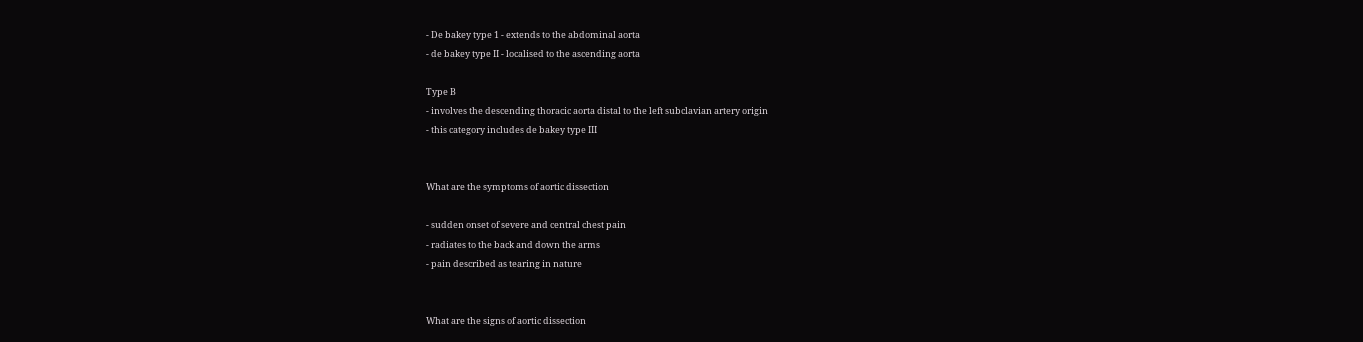- De bakey type 1 - extends to the abdominal aorta
- de bakey type II - localised to the ascending aorta

Type B
- involves the descending thoracic aorta distal to the left subclavian artery origin
- this category includes de bakey type III


What are the symptoms of aortic dissection

- sudden onset of severe and central chest pain
- radiates to the back and down the arms
- pain described as tearing in nature


What are the signs of aortic dissection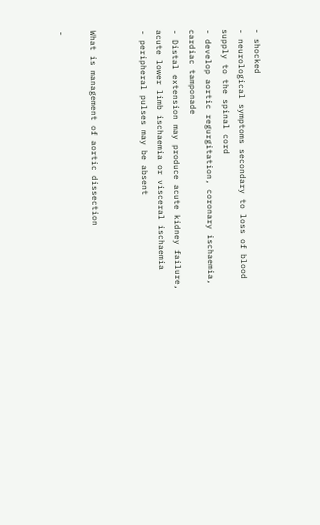- shocked
- neurological symptoms secondary to loss of blood supply to the spinal cord
- develop aortic regurgitation, coronary ischaemia, cardiac tamponade
- Distal extension may produce acute kidney failure, acute lower limb ischaemia or visceral ischaemia
- peripheral pulses may be absent


What is management of aortic dissection

-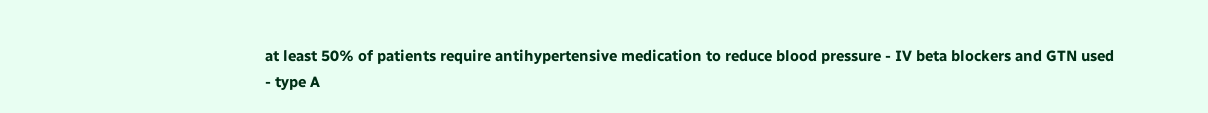at least 50% of patients require antihypertensive medication to reduce blood pressure - IV beta blockers and GTN used
- type A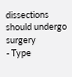dissections should undergo surgery
- Type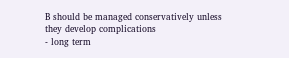B should be managed conservatively unless they develop complications
- long term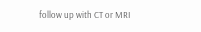follow up with CT or MRI